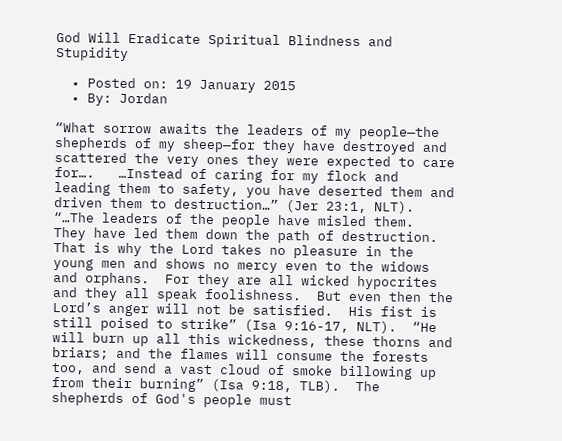God Will Eradicate Spiritual Blindness and Stupidity

  • Posted on: 19 January 2015
  • By: Jordan

“What sorrow awaits the leaders of my people—the shepherds of my sheep—for they have destroyed and scattered the very ones they were expected to care for….   …Instead of caring for my flock and leading them to safety, you have deserted them and driven them to destruction…” (Jer 23:1, NLT).  “…The leaders of the people have misled them.  They have led them down the path of destruction.  That is why the Lord takes no pleasure in the young men and shows no mercy even to the widows and orphans.  For they are all wicked hypocrites and they all speak foolishness.  But even then the Lord’s anger will not be satisfied.  His fist is still poised to strike” (Isa 9:16-17, NLT).  “He will burn up all this wickedness, these thorns and briars; and the flames will consume the forests too, and send a vast cloud of smoke billowing up from their burning” (Isa 9:18, TLB).  The shepherds of God's people must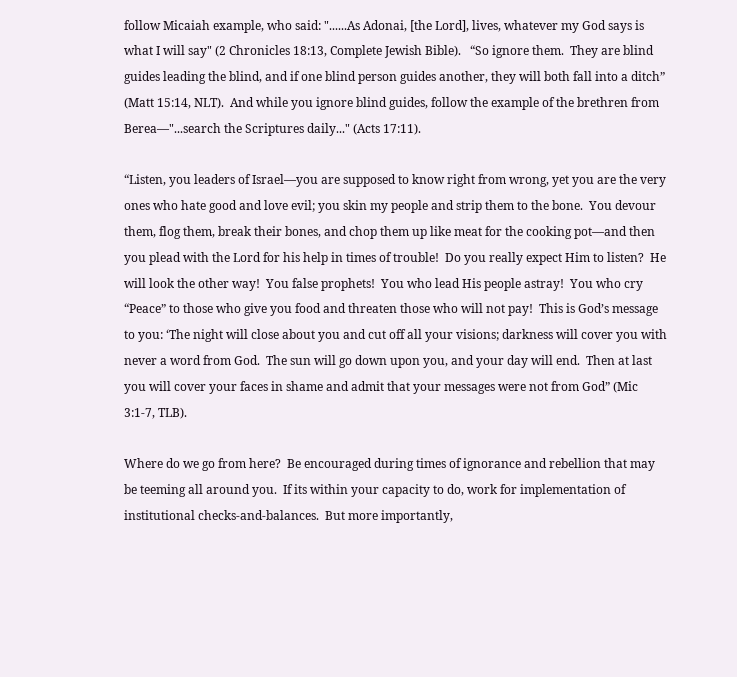follow Micaiah example, who said: "......As Adonai, [the Lord], lives, whatever my God says is what I will say" (2 Chronicles 18:13, Complete Jewish Bible).   “So ignore them.  They are blind guides leading the blind, and if one blind person guides another, they will both fall into a ditch” (Matt 15:14, NLT).  And while you ignore blind guides, follow the example of the brethren from Berea—"...search the Scriptures daily..." (Acts 17:11).

“Listen, you leaders of Israel—you are supposed to know right from wrong, yet you are the very ones who hate good and love evil; you skin my people and strip them to the bone.  You devour them, flog them, break their bones, and chop them up like meat for the cooking pot—and then you plead with the Lord for his help in times of trouble!  Do you really expect Him to listen?  He will look the other way!  You false prophets!  You who lead His people astray!  You who cry “Peace” to those who give you food and threaten those who will not pay!  This is God’s message to you: ‘The night will close about you and cut off all your visions; darkness will cover you with never a word from God.  The sun will go down upon you, and your day will end.  Then at last you will cover your faces in shame and admit that your messages were not from God” (Mic 3:1-7, TLB).

Where do we go from here?  Be encouraged during times of ignorance and rebellion that may be teeming all around you.  If its within your capacity to do, work for implementation of institutional checks-and-balances.  But more importantly,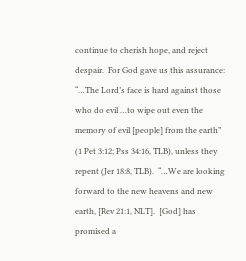continue to cherish hope, and reject despair.  For God gave us this assurance: “…The Lord’s face is hard against those who do evil …to wipe out even the memory of evil [people] from the earth” (1 Pet 3:12; Pss 34:16, TLB), unless they repent (Jer 18:8, TLB).  “…We are looking forward to the new heavens and new earth, [Rev 21:1, NLT].  [God] has promised a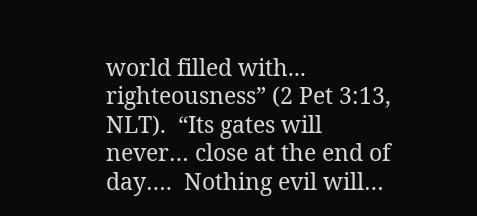world filled with... righteousness” (2 Pet 3:13, NLT).  “Its gates will never… close at the end of day….  Nothing evil will…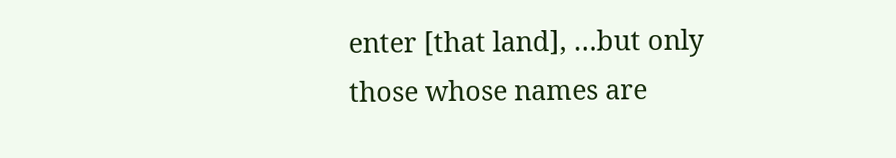enter [that land], …but only those whose names are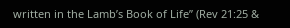written in the Lamb’s Book of Life” (Rev 21:25 &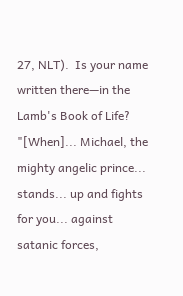27, NLT).  Is your name written there—in the Lamb's Book of Life?  "[When]... Michael, the mighty angelic prince... stands... up and fights for you... against satanic forces,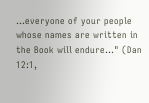...everyone of your people whose names are written in the Book will endure..." (Dan 12:1,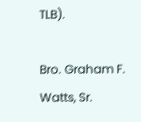TLB).

Bro. Graham F. Watts, Sr.